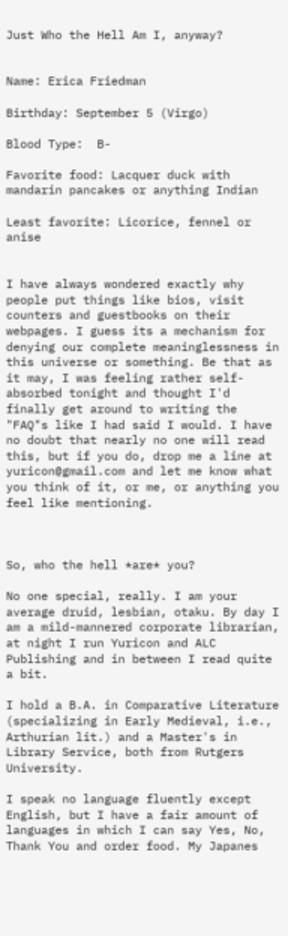Just Who the Hell Am I, anyway?


Name: Erica Friedman

Birthday: September 5 (Virgo)

Blood Type:  B-

Favorite food: Lacquer duck with mandarin pancakes or anything Indian

Least favorite: Licorice, fennel or anise


I have always wondered exactly why people put things like bios, visit counters and guestbooks on their webpages. I guess its a mechanism for denying our complete meaninglessness in this universe or something. Be that as it may, I was feeling rather self-absorbed tonight and thought I'd finally get around to writing the   "FAQ"s like I had said I would. I have no doubt that nearly no one will read this, but if you do, drop me a line at yuricon@gmail.com and let me know what you think of it, or me, or anything you feel like mentioning.



So, who the hell *are* you?

No one special, really. I am your average druid, lesbian, otaku. By day I am a mild-mannered corporate librarian, at night I run Yuricon and ALC Publishing and in between I read quite a bit.

I hold a B.A. in Comparative Literature (specializing in Early Medieval, i.e., Arthurian lit.) and a Master's in Library Service, both from Rutgers University.

I speak no language fluently except English, but I have a fair amount of languages in which I can say Yes, No, Thank You and order food. My Japanes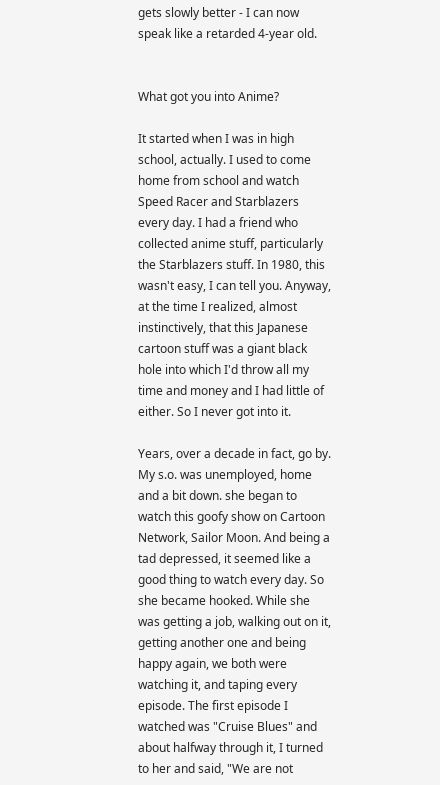gets slowly better - I can now speak like a retarded 4-year old.


What got you into Anime?

It started when I was in high school, actually. I used to come home from school and watch Speed Racer and Starblazers every day. I had a friend who collected anime stuff, particularly the Starblazers stuff. In 1980, this wasn't easy, I can tell you. Anyway, at the time I realized, almost instinctively, that this Japanese cartoon stuff was a giant black hole into which I'd throw all my time and money and I had little of either. So I never got into it.

Years, over a decade in fact, go by. My s.o. was unemployed, home and a bit down. she began to watch this goofy show on Cartoon Network, Sailor Moon. And being a tad depressed, it seemed like a good thing to watch every day. So she became hooked. While she was getting a job, walking out on it, getting another one and being happy again, we both were watching it, and taping every episode. The first episode I watched was "Cruise Blues" and about halfway through it, I turned to her and said, "We are not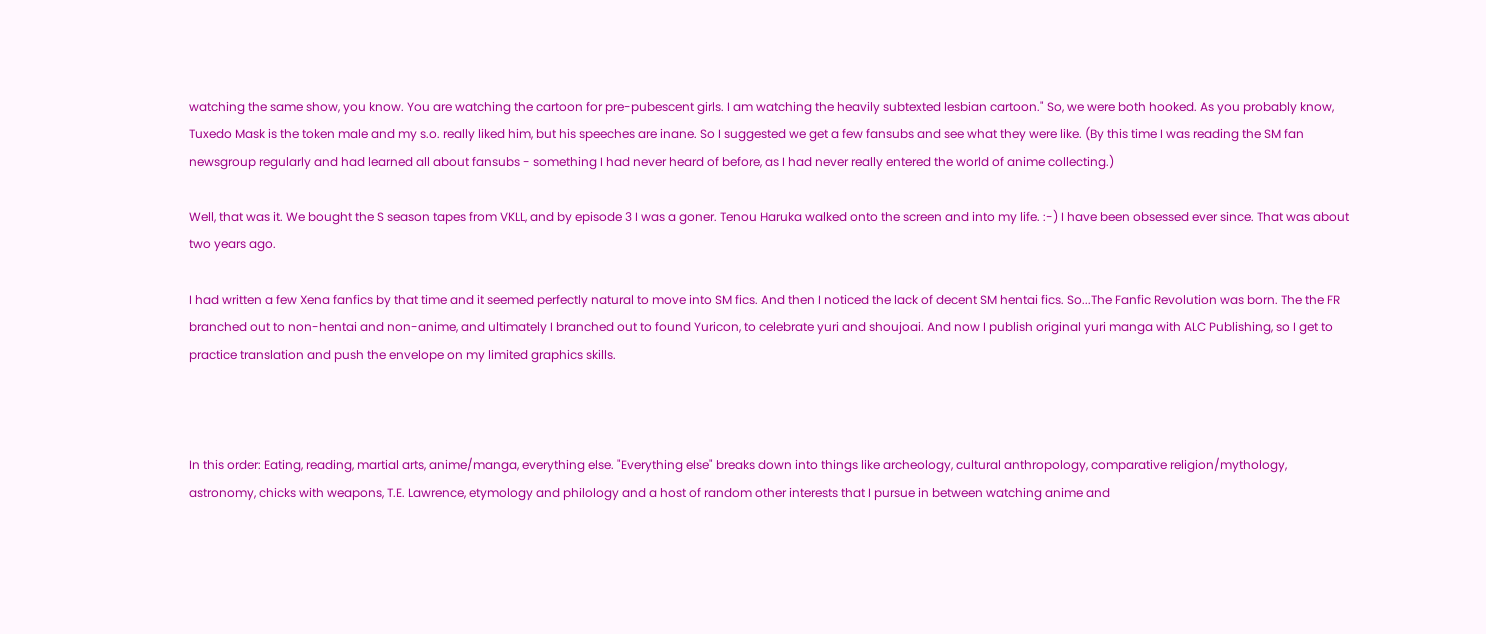watching the same show, you know. You are watching the cartoon for pre-pubescent girls. I am watching the heavily subtexted lesbian cartoon." So, we were both hooked. As you probably know, Tuxedo Mask is the token male and my s.o. really liked him, but his speeches are inane. So I suggested we get a few fansubs and see what they were like. (By this time I was reading the SM fan newsgroup regularly and had learned all about fansubs - something I had never heard of before, as I had never really entered the world of anime collecting.)

Well, that was it. We bought the S season tapes from VKLL, and by episode 3 I was a goner. Tenou Haruka walked onto the screen and into my life. :-) I have been obsessed ever since. That was about two years ago.

I had written a few Xena fanfics by that time and it seemed perfectly natural to move into SM fics. And then I noticed the lack of decent SM hentai fics. So...The Fanfic Revolution was born. The the FR branched out to non-hentai and non-anime, and ultimately I branched out to found Yuricon, to celebrate yuri and shoujoai. And now I publish original yuri manga with ALC Publishing, so I get to practice translation and push the envelope on my limited graphics skills.



In this order: Eating, reading, martial arts, anime/manga, everything else. "Everything else" breaks down into things like archeology, cultural anthropology, comparative religion/mythology, astronomy, chicks with weapons, T.E. Lawrence, etymology and philology and a host of random other interests that I pursue in between watching anime and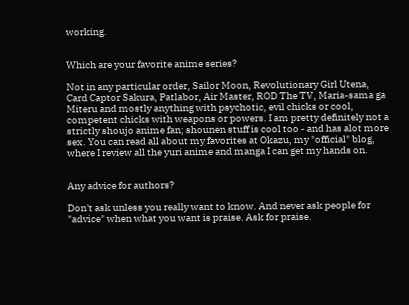working.


Which are your favorite anime series?

Not in any particular order, Sailor Moon, Revolutionary Girl Utena, Card Captor Sakura, Patlabor, Air Master, ROD The TV, Maria-sama ga Miteru and mostly anything with psychotic, evil chicks or cool, competent chicks with weapons or powers. I am pretty definitely not a strictly shoujo anime fan; shounen stuff is cool too - and has alot more sex. You can read all about my favorites at Okazu, my "official" blog, where I review all the yuri anime and manga I can get my hands on.


Any advice for authors?

Don't ask unless you really want to know. And never ask people for "advice" when what you want is praise. Ask for praise.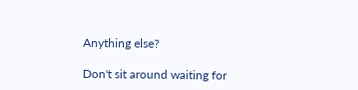Anything else?

Don't sit around waiting for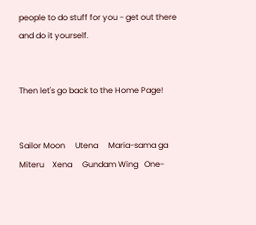people to do stuff for you - get out there and do it yourself.


Then let's go back to the Home Page!


Sailor Moon     Utena     Maria-sama ga Miteru    Xena     Gundam Wing   One-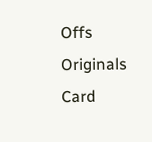Offs    Originals     Card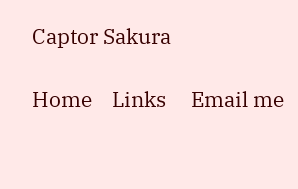Captor Sakura

Home    Links     Email me